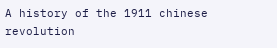A history of the 1911 chinese revolution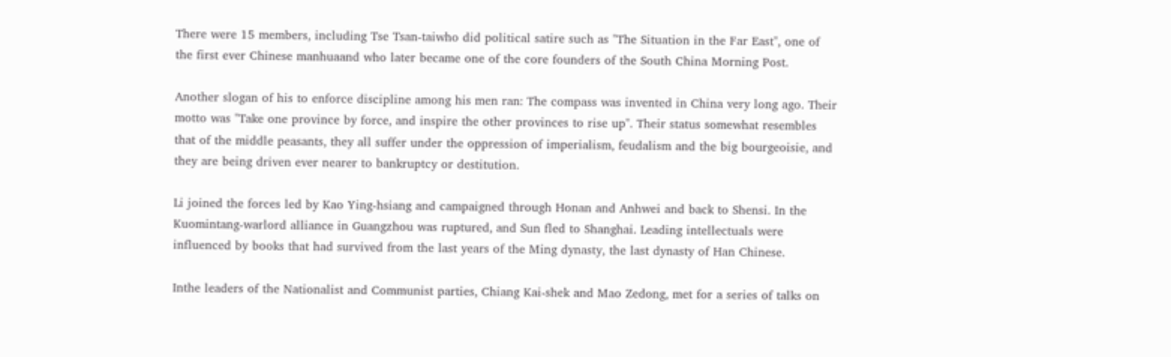There were 15 members, including Tse Tsan-taiwho did political satire such as "The Situation in the Far East", one of the first ever Chinese manhuaand who later became one of the core founders of the South China Morning Post.

Another slogan of his to enforce discipline among his men ran: The compass was invented in China very long ago. Their motto was "Take one province by force, and inspire the other provinces to rise up". Their status somewhat resembles that of the middle peasants, they all suffer under the oppression of imperialism, feudalism and the big bourgeoisie, and they are being driven ever nearer to bankruptcy or destitution.

Li joined the forces led by Kao Ying-hsiang and campaigned through Honan and Anhwei and back to Shensi. In the Kuomintang-warlord alliance in Guangzhou was ruptured, and Sun fled to Shanghai. Leading intellectuals were influenced by books that had survived from the last years of the Ming dynasty, the last dynasty of Han Chinese.

Inthe leaders of the Nationalist and Communist parties, Chiang Kai-shek and Mao Zedong, met for a series of talks on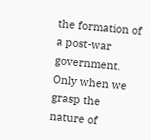the formation of a post-war government. Only when we grasp the nature of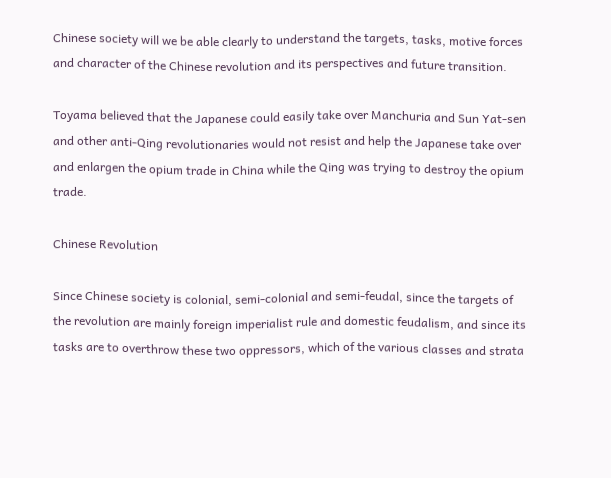Chinese society will we be able clearly to understand the targets, tasks, motive forces and character of the Chinese revolution and its perspectives and future transition.

Toyama believed that the Japanese could easily take over Manchuria and Sun Yat-sen and other anti-Qing revolutionaries would not resist and help the Japanese take over and enlargen the opium trade in China while the Qing was trying to destroy the opium trade.

Chinese Revolution

Since Chinese society is colonial, semi-colonial and semi-feudal, since the targets of the revolution are mainly foreign imperialist rule and domestic feudalism, and since its tasks are to overthrow these two oppressors, which of the various classes and strata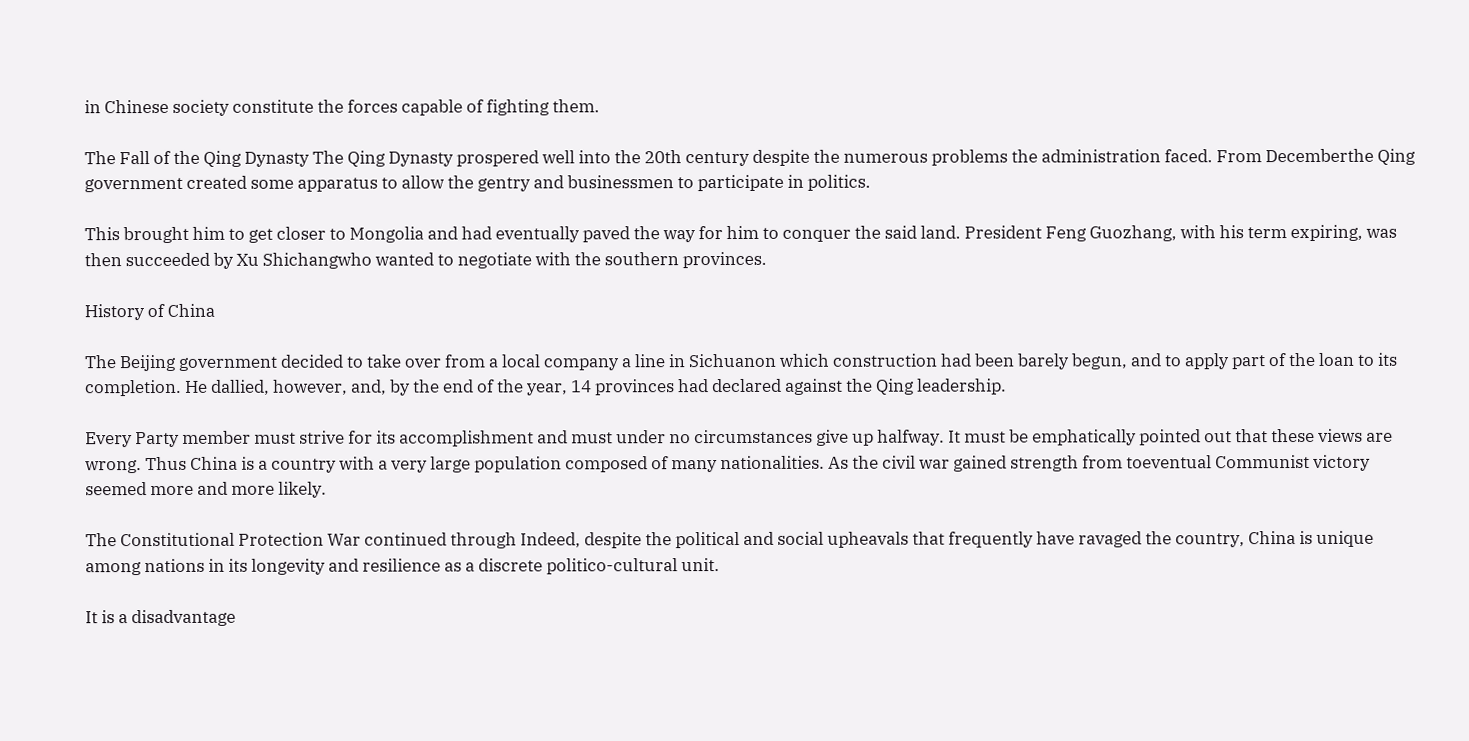in Chinese society constitute the forces capable of fighting them.

The Fall of the Qing Dynasty The Qing Dynasty prospered well into the 20th century despite the numerous problems the administration faced. From Decemberthe Qing government created some apparatus to allow the gentry and businessmen to participate in politics.

This brought him to get closer to Mongolia and had eventually paved the way for him to conquer the said land. President Feng Guozhang, with his term expiring, was then succeeded by Xu Shichangwho wanted to negotiate with the southern provinces.

History of China

The Beijing government decided to take over from a local company a line in Sichuanon which construction had been barely begun, and to apply part of the loan to its completion. He dallied, however, and, by the end of the year, 14 provinces had declared against the Qing leadership.

Every Party member must strive for its accomplishment and must under no circumstances give up halfway. It must be emphatically pointed out that these views are wrong. Thus China is a country with a very large population composed of many nationalities. As the civil war gained strength from toeventual Communist victory seemed more and more likely.

The Constitutional Protection War continued through Indeed, despite the political and social upheavals that frequently have ravaged the country, China is unique among nations in its longevity and resilience as a discrete politico-cultural unit.

It is a disadvantage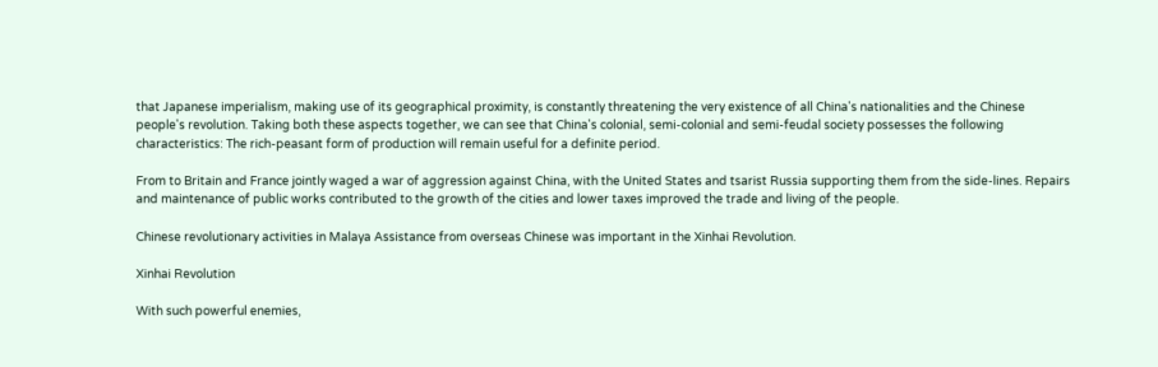that Japanese imperialism, making use of its geographical proximity, is constantly threatening the very existence of all China's nationalities and the Chinese people's revolution. Taking both these aspects together, we can see that China's colonial, semi-colonial and semi-feudal society possesses the following characteristics: The rich-peasant form of production will remain useful for a definite period.

From to Britain and France jointly waged a war of aggression against China, with the United States and tsarist Russia supporting them from the side-lines. Repairs and maintenance of public works contributed to the growth of the cities and lower taxes improved the trade and living of the people.

Chinese revolutionary activities in Malaya Assistance from overseas Chinese was important in the Xinhai Revolution.

Xinhai Revolution

With such powerful enemies,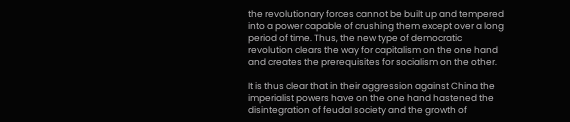the revolutionary forces cannot be built up and tempered into a power capable of crushing them except over a long period of time. Thus, the new type of democratic revolution clears the way for capitalism on the one hand and creates the prerequisites for socialism on the other.

It is thus clear that in their aggression against China the imperialist powers have on the one hand hastened the disintegration of feudal society and the growth of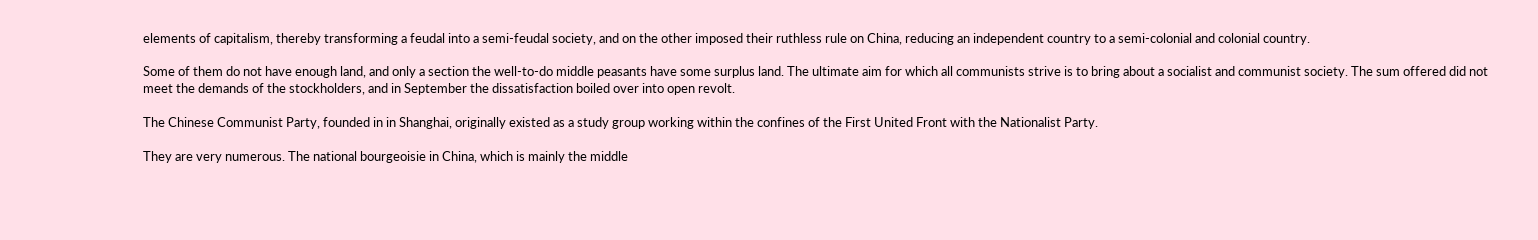elements of capitalism, thereby transforming a feudal into a semi-feudal society, and on the other imposed their ruthless rule on China, reducing an independent country to a semi-colonial and colonial country.

Some of them do not have enough land, and only a section the well-to-do middle peasants have some surplus land. The ultimate aim for which all communists strive is to bring about a socialist and communist society. The sum offered did not meet the demands of the stockholders, and in September the dissatisfaction boiled over into open revolt.

The Chinese Communist Party, founded in in Shanghai, originally existed as a study group working within the confines of the First United Front with the Nationalist Party.

They are very numerous. The national bourgeoisie in China, which is mainly the middle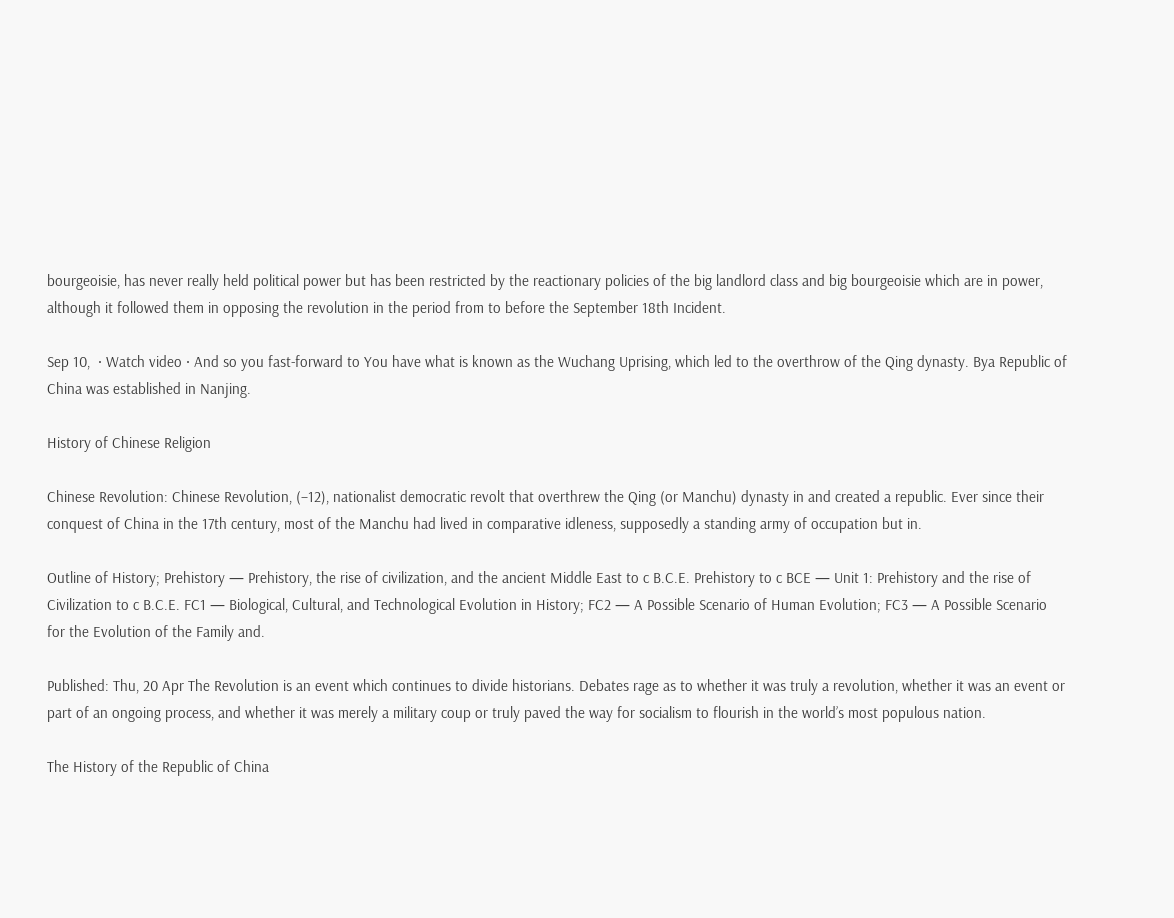bourgeoisie, has never really held political power but has been restricted by the reactionary policies of the big landlord class and big bourgeoisie which are in power, although it followed them in opposing the revolution in the period from to before the September 18th Incident.

Sep 10,  · Watch video · And so you fast-forward to You have what is known as the Wuchang Uprising, which led to the overthrow of the Qing dynasty. Bya Republic of China was established in Nanjing.

History of Chinese Religion

Chinese Revolution: Chinese Revolution, (–12), nationalist democratic revolt that overthrew the Qing (or Manchu) dynasty in and created a republic. Ever since their conquest of China in the 17th century, most of the Manchu had lived in comparative idleness, supposedly a standing army of occupation but in.

Outline of History; Prehistory — Prehistory, the rise of civilization, and the ancient Middle East to c B.C.E. Prehistory to c BCE — Unit 1: Prehistory and the rise of Civilization to c B.C.E. FC1 — Biological, Cultural, and Technological Evolution in History; FC2 — A Possible Scenario of Human Evolution; FC3 — A Possible Scenario for the Evolution of the Family and.

Published: Thu, 20 Apr The Revolution is an event which continues to divide historians. Debates rage as to whether it was truly a revolution, whether it was an event or part of an ongoing process, and whether it was merely a military coup or truly paved the way for socialism to flourish in the world’s most populous nation.

The History of the Republic of China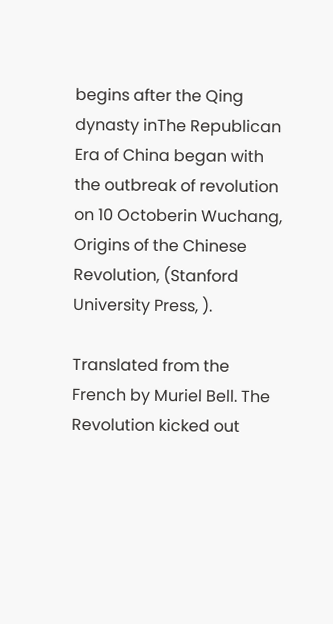begins after the Qing dynasty inThe Republican Era of China began with the outbreak of revolution on 10 Octoberin Wuchang, Origins of the Chinese Revolution, (Stanford University Press, ).

Translated from the French by Muriel Bell. The Revolution kicked out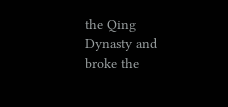the Qing Dynasty and broke the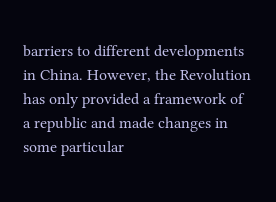barriers to different developments in China. However, the Revolution has only provided a framework of a republic and made changes in some particular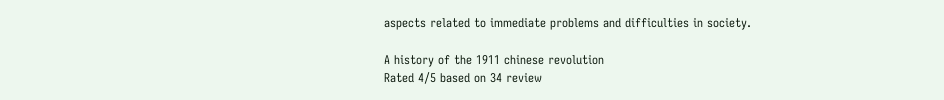aspects related to immediate problems and difficulties in society.

A history of the 1911 chinese revolution
Rated 4/5 based on 34 review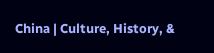China | Culture, History, &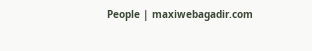People | maxiwebagadir.com